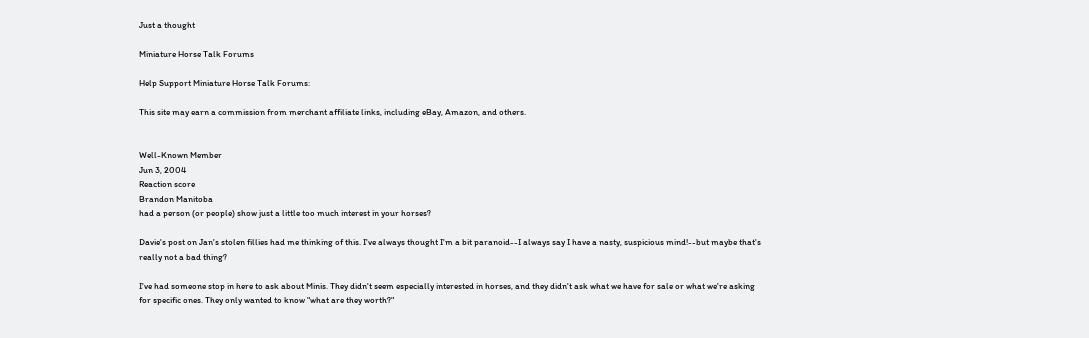Just a thought

Miniature Horse Talk Forums

Help Support Miniature Horse Talk Forums:

This site may earn a commission from merchant affiliate links, including eBay, Amazon, and others.


Well-Known Member
Jun 3, 2004
Reaction score
Brandon Manitoba
had a person (or people) show just a little too much interest in your horses?

Davie's post on Jan's stolen fillies had me thinking of this. I've always thought I'm a bit paranoid--I always say I have a nasty, suspicious mind!--but maybe that's really not a bad thing?

I've had someone stop in here to ask about Minis. They didn't seem especially interested in horses, and they didn't ask what we have for sale or what we're asking for specific ones. They only wanted to know "what are they worth?"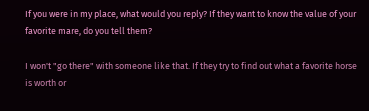If you were in my place, what would you reply? If they want to know the value of your favorite mare, do you tell them?

I won't "go there" with someone like that. If they try to find out what a favorite horse is worth or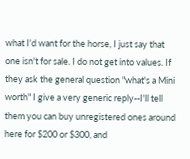what I'd want for the horse, I just say that one isn't for sale. I do not get into values. If they ask the general question "what's a Mini worth" I give a very generic reply--I'll tell them you can buy unregistered ones around here for $200 or $300, and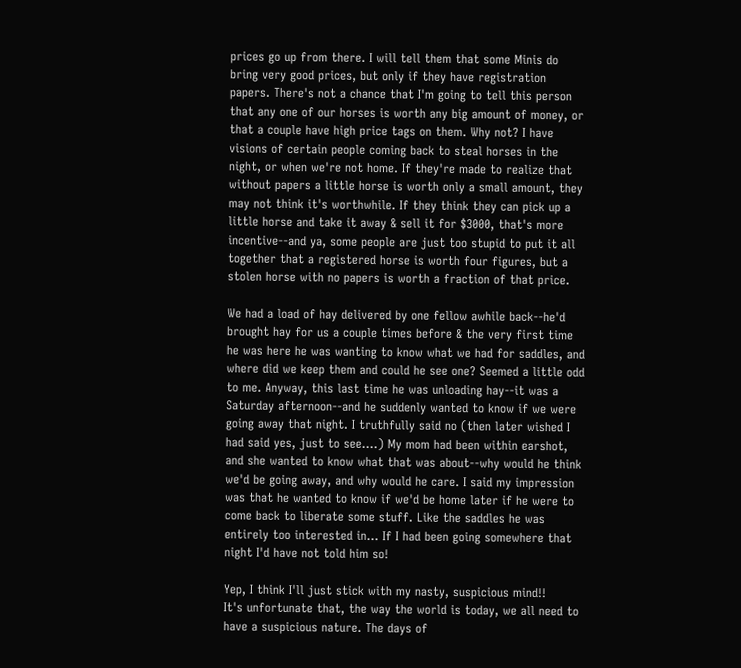prices go up from there. I will tell them that some Minis do bring very good prices, but only if they have registration papers. There's not a chance that I'm going to tell this person that any one of our horses is worth any big amount of money, or that a couple have high price tags on them. Why not? I have visions of certain people coming back to steal horses in the night, or when we're not home. If they're made to realize that without papers a little horse is worth only a small amount, they may not think it's worthwhile. If they think they can pick up a little horse and take it away & sell it for $3000, that's more incentive--and ya, some people are just too stupid to put it all together that a registered horse is worth four figures, but a stolen horse with no papers is worth a fraction of that price.

We had a load of hay delivered by one fellow awhile back--he'd brought hay for us a couple times before & the very first time he was here he was wanting to know what we had for saddles, and where did we keep them and could he see one? Seemed a little odd to me. Anyway, this last time he was unloading hay--it was a Saturday afternoon--and he suddenly wanted to know if we were going away that night. I truthfully said no (then later wished I had said yes, just to see....) My mom had been within earshot, and she wanted to know what that was about--why would he think we'd be going away, and why would he care. I said my impression was that he wanted to know if we'd be home later if he were to come back to liberate some stuff. Like the saddles he was entirely too interested in... If I had been going somewhere that night I'd have not told him so!

Yep, I think I'll just stick with my nasty, suspicious mind!!
It's unfortunate that, the way the world is today, we all need to have a suspicious nature. The days of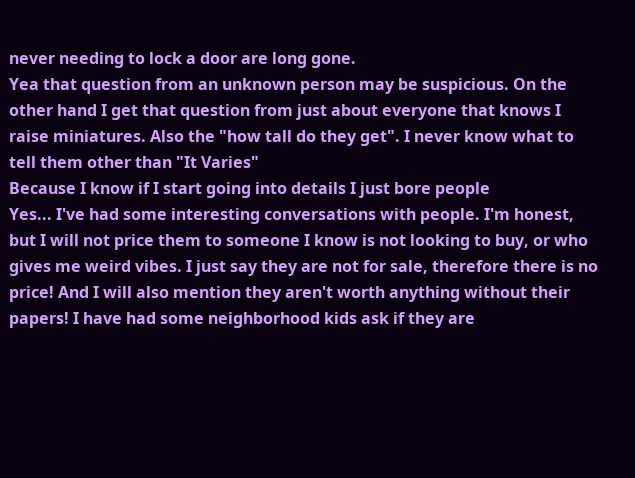never needing to lock a door are long gone.
Yea that question from an unknown person may be suspicious. On the other hand I get that question from just about everyone that knows I raise miniatures. Also the "how tall do they get". I never know what to tell them other than "It Varies"
Because I know if I start going into details I just bore people
Yes... I've had some interesting conversations with people. I'm honest, but I will not price them to someone I know is not looking to buy, or who gives me weird vibes. I just say they are not for sale, therefore there is no price! And I will also mention they aren't worth anything without their papers! I have had some neighborhood kids ask if they are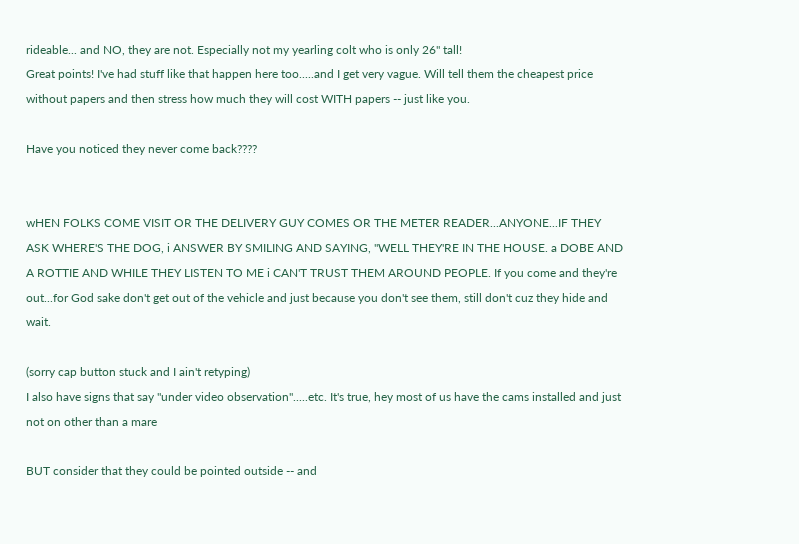rideable... and NO, they are not. Especially not my yearling colt who is only 26" tall!
Great points! I've had stuff like that happen here too.....and I get very vague. Will tell them the cheapest price without papers and then stress how much they will cost WITH papers -- just like you.

Have you noticed they never come back????


wHEN FOLKS COME VISIT OR THE DELIVERY GUY COMES OR THE METER READER...ANYONE...IF THEY ASK WHERE'S THE DOG, i ANSWER BY SMILING AND SAYING, "WELL THEY'RE IN THE HOUSE. a DOBE AND A ROTTIE AND WHILE THEY LISTEN TO ME i CAN'T TRUST THEM AROUND PEOPLE. If you come and they're out...for God sake don't get out of the vehicle and just because you don't see them, still don't cuz they hide and wait.

(sorry cap button stuck and I ain't retyping)
I also have signs that say "under video observation".....etc. It's true, hey most of us have the cams installed and just not on other than a mare

BUT consider that they could be pointed outside -- and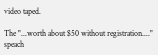video taped.

The "...worth about $50 without registration...." speach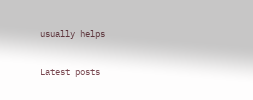usually helps

Latest posts